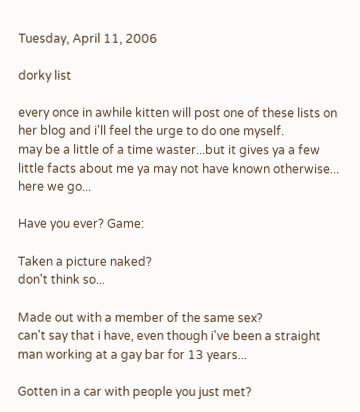Tuesday, April 11, 2006

dorky list

every once in awhile kitten will post one of these lists on her blog and i'll feel the urge to do one myself.
may be a little of a time waster...but it gives ya a few little facts about me ya may not have known otherwise...
here we go...

Have you ever? Game:

Taken a picture naked?
don't think so...

Made out with a member of the same sex?
can't say that i have, even though i've been a straight man working at a gay bar for 13 years...

Gotten in a car with people you just met?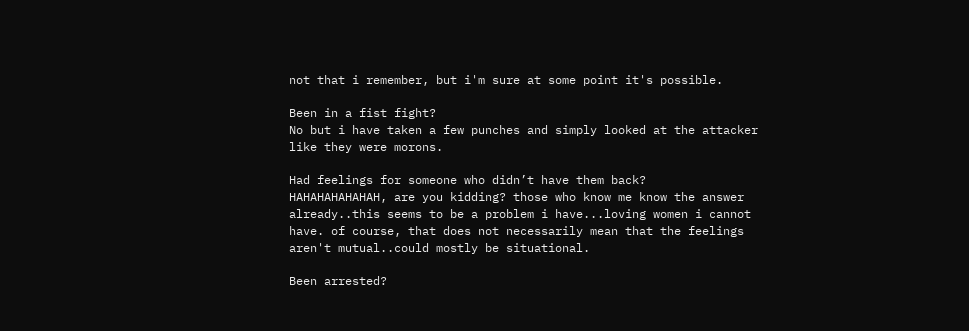not that i remember, but i'm sure at some point it's possible.

Been in a fist fight?
No but i have taken a few punches and simply looked at the attacker like they were morons.

Had feelings for someone who didn’t have them back?
HAHAHAHAHAHAH, are you kidding? those who know me know the answer already..this seems to be a problem i have...loving women i cannot have. of course, that does not necessarily mean that the feelings aren't mutual..could mostly be situational.

Been arrested?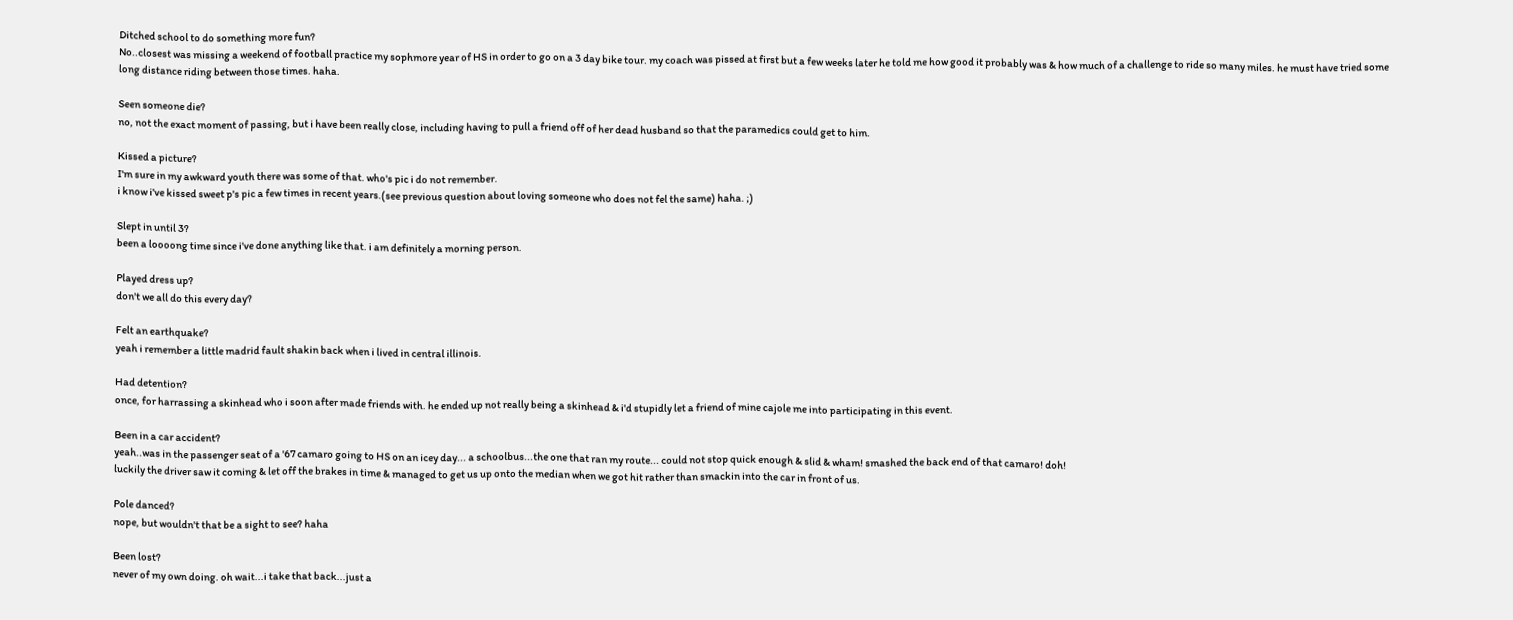Ditched school to do something more fun?
No..closest was missing a weekend of football practice my sophmore year of HS in order to go on a 3 day bike tour. my coach was pissed at first but a few weeks later he told me how good it probably was & how much of a challenge to ride so many miles. he must have tried some long distance riding between those times. haha.

Seen someone die?
no, not the exact moment of passing, but i have been really close, including having to pull a friend off of her dead husband so that the paramedics could get to him.

Kissed a picture?
I'm sure in my awkward youth there was some of that. who's pic i do not remember.
i know i've kissed sweet p's pic a few times in recent years.(see previous question about loving someone who does not fel the same) haha. ;)

Slept in until 3?
been a loooong time since i've done anything like that. i am definitely a morning person.

Played dress up?
don't we all do this every day?

Felt an earthquake?
yeah i remember a little madrid fault shakin back when i lived in central illinois.

Had detention?
once, for harrassing a skinhead who i soon after made friends with. he ended up not really being a skinhead & i'd stupidly let a friend of mine cajole me into participating in this event.

Been in a car accident?
yeah..was in the passenger seat of a '67 camaro going to HS on an icey day... a schoolbus...the one that ran my route... could not stop quick enough & slid & wham! smashed the back end of that camaro! doh!
luckily the driver saw it coming & let off the brakes in time & managed to get us up onto the median when we got hit rather than smackin into the car in front of us.

Pole danced?
nope, but wouldn't that be a sight to see? haha

Been lost?
never of my own doing. oh wait...i take that back...just a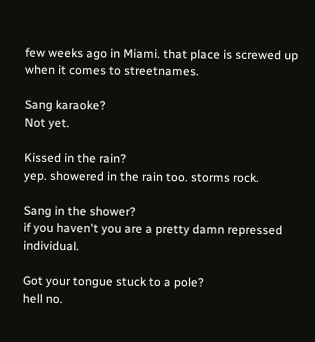few weeks ago in Miami. that place is screwed up when it comes to streetnames.

Sang karaoke?
Not yet.

Kissed in the rain?
yep. showered in the rain too. storms rock.

Sang in the shower?
if you haven't you are a pretty damn repressed individual.

Got your tongue stuck to a pole?
hell no.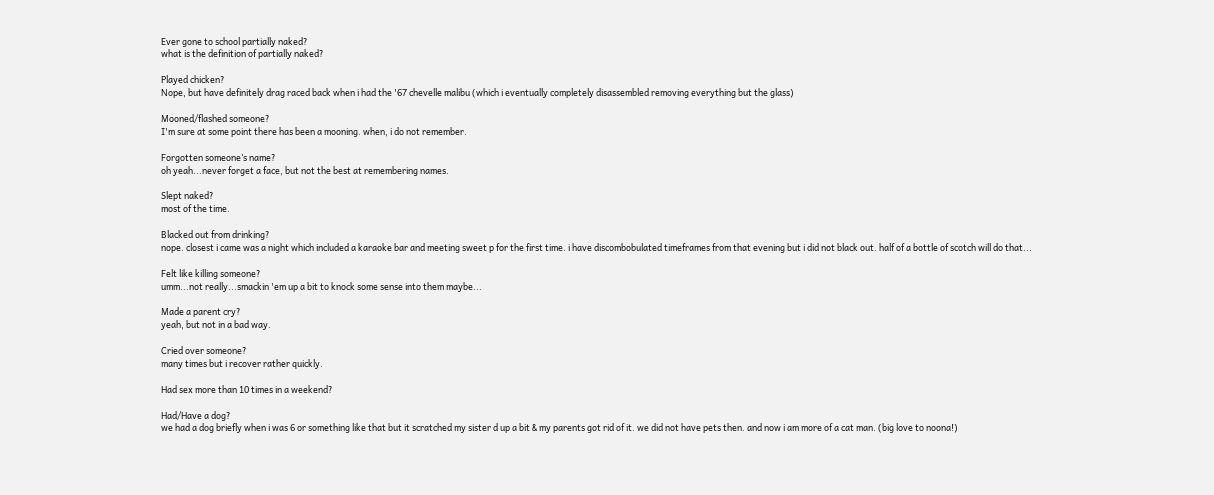Ever gone to school partially naked?
what is the definition of partially naked?

Played chicken?
Nope, but have definitely drag raced back when i had the '67 chevelle malibu (which i eventually completely disassembled removing everything but the glass)

Mooned/flashed someone?
I'm sure at some point there has been a mooning. when, i do not remember.

Forgotten someone’s name?
oh yeah...never forget a face, but not the best at remembering names.

Slept naked?
most of the time.

Blacked out from drinking?
nope. closest i came was a night which included a karaoke bar and meeting sweet p for the first time. i have discombobulated timeframes from that evening but i did not black out. half of a bottle of scotch will do that...

Felt like killing someone?
umm...not really...smackin 'em up a bit to knock some sense into them maybe...

Made a parent cry?
yeah, but not in a bad way.

Cried over someone?
many times but i recover rather quickly.

Had sex more than 10 times in a weekend?

Had/Have a dog?
we had a dog briefly when i was 6 or something like that but it scratched my sister d up a bit & my parents got rid of it. we did not have pets then. and now i am more of a cat man. (big love to noona!)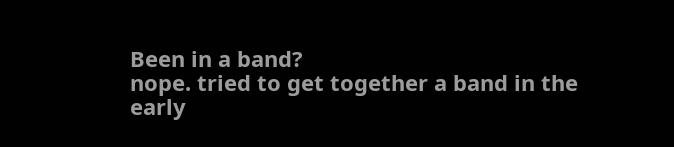Been in a band?
nope. tried to get together a band in the early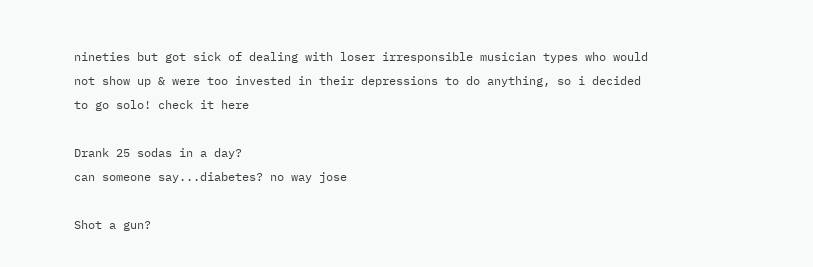nineties but got sick of dealing with loser irresponsible musician types who would not show up & were too invested in their depressions to do anything, so i decided to go solo! check it here

Drank 25 sodas in a day?
can someone say...diabetes? no way jose

Shot a gun?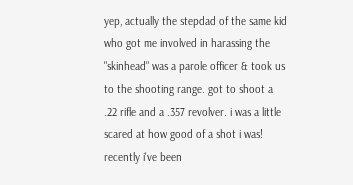yep, actually the stepdad of the same kid who got me involved in harassing the "skinhead" was a parole officer & took us to the shooting range. got to shoot a .22 rifle and a .357 revolver. i was a little scared at how good of a shot i was!
recently i've been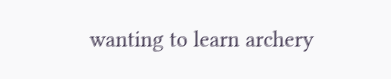wanting to learn archery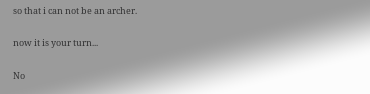so that i can not be an archer.

now it is your turn...

No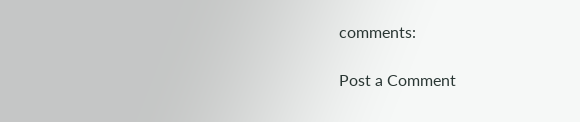comments:

Post a Comment